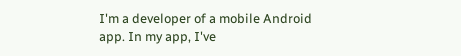I'm a developer of a mobile Android app. In my app, I've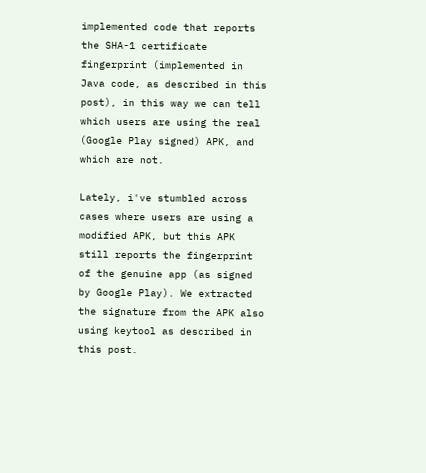implemented code that reports the SHA-1 certificate fingerprint (implemented in Java code, as described in this post), in this way we can tell which users are using the real (Google Play signed) APK, and which are not.

Lately, i've stumbled across cases where users are using a modified APK, but this APK still reports the fingerprint of the genuine app (as signed by Google Play). We extracted the signature from the APK also using keytool as described in this post.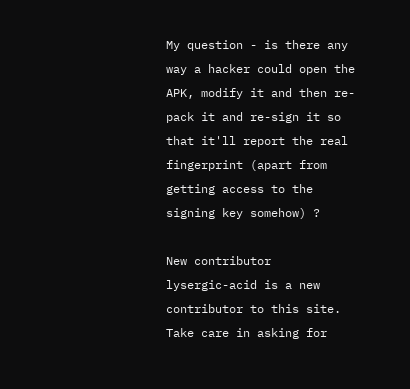My question - is there any way a hacker could open the APK, modify it and then re-pack it and re-sign it so that it'll report the real fingerprint (apart from getting access to the signing key somehow) ?

New contributor
lysergic-acid is a new contributor to this site. Take care in asking for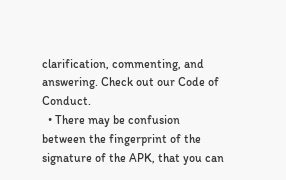clarification, commenting, and answering. Check out our Code of Conduct.
  • There may be confusion between the fingerprint of the signature of the APK, that you can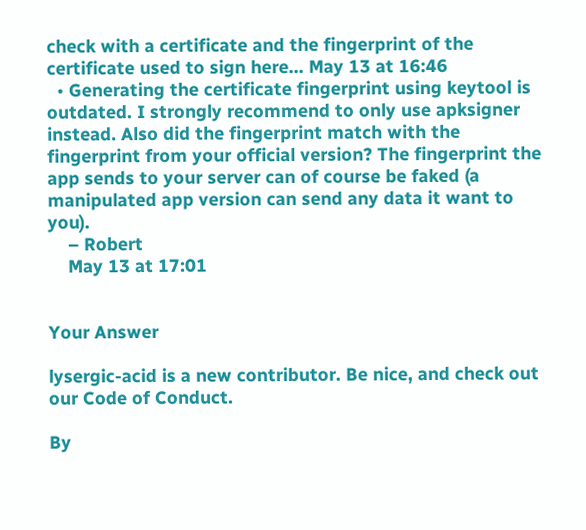check with a certificate and the fingerprint of the certificate used to sign here... May 13 at 16:46
  • Generating the certificate fingerprint using keytool is outdated. I strongly recommend to only use apksigner instead. Also did the fingerprint match with the fingerprint from your official version? The fingerprint the app sends to your server can of course be faked (a manipulated app version can send any data it want to you).
    – Robert
    May 13 at 17:01


Your Answer

lysergic-acid is a new contributor. Be nice, and check out our Code of Conduct.

By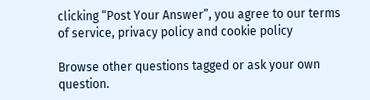clicking “Post Your Answer”, you agree to our terms of service, privacy policy and cookie policy

Browse other questions tagged or ask your own question.